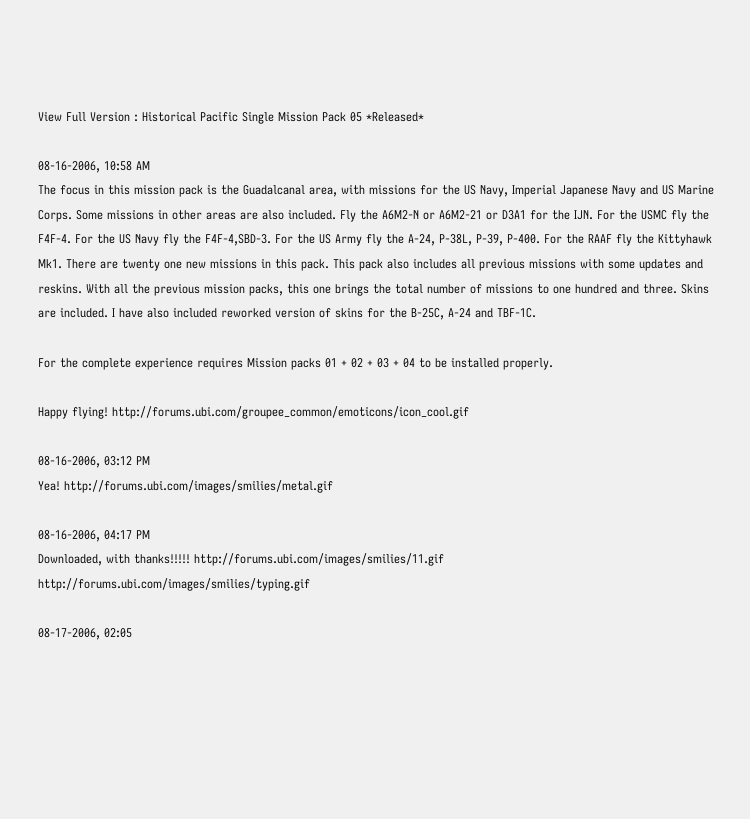View Full Version : Historical Pacific Single Mission Pack 05 *Released*

08-16-2006, 10:58 AM
The focus in this mission pack is the Guadalcanal area, with missions for the US Navy, Imperial Japanese Navy and US Marine Corps. Some missions in other areas are also included. Fly the A6M2-N or A6M2-21 or D3A1 for the IJN. For the USMC fly the F4F-4. For the US Navy fly the F4F-4,SBD-3. For the US Army fly the A-24, P-38L, P-39, P-400. For the RAAF fly the Kittyhawk Mk1. There are twenty one new missions in this pack. This pack also includes all previous missions with some updates and reskins. With all the previous mission packs, this one brings the total number of missions to one hundred and three. Skins are included. I have also included reworked version of skins for the B-25C, A-24 and TBF-1C.

For the complete experience requires Mission packs 01 + 02 + 03 + 04 to be installed properly.

Happy flying! http://forums.ubi.com/groupee_common/emoticons/icon_cool.gif

08-16-2006, 03:12 PM
Yea! http://forums.ubi.com/images/smilies/metal.gif

08-16-2006, 04:17 PM
Downloaded, with thanks!!!!! http://forums.ubi.com/images/smilies/11.gif http://forums.ubi.com/images/smilies/typing.gif

08-17-2006, 02:05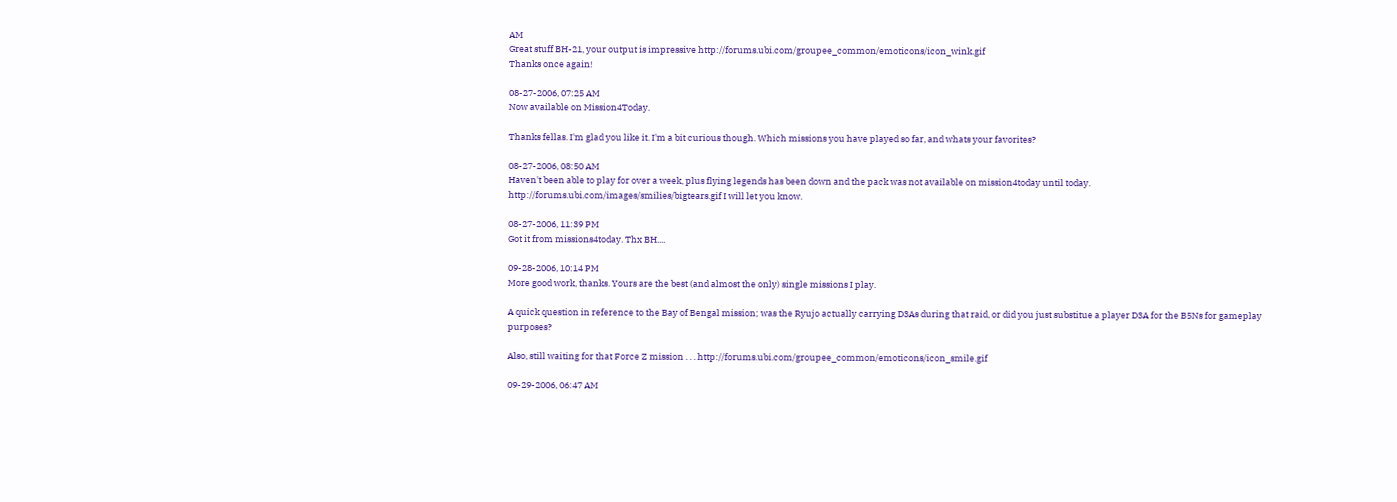AM
Great stuff BH-21, your output is impressive http://forums.ubi.com/groupee_common/emoticons/icon_wink.gif
Thanks once again!

08-27-2006, 07:25 AM
Now available on Mission4Today.

Thanks fellas. I'm glad you like it. I'm a bit curious though. Which missions you have played so far, and whats your favorites?

08-27-2006, 08:50 AM
Haven't been able to play for over a week, plus flying legends has been down and the pack was not available on mission4today until today. http://forums.ubi.com/images/smilies/bigtears.gif I will let you know.

08-27-2006, 11:39 PM
Got it from missions4today. Thx BH....

09-28-2006, 10:14 PM
More good work, thanks. Yours are the best (and almost the only) single missions I play.

A quick question in reference to the Bay of Bengal mission; was the Ryujo actually carrying D3As during that raid, or did you just substitue a player D3A for the B5Ns for gameplay purposes?

Also, still waiting for that Force Z mission . . . http://forums.ubi.com/groupee_common/emoticons/icon_smile.gif

09-29-2006, 06:47 AM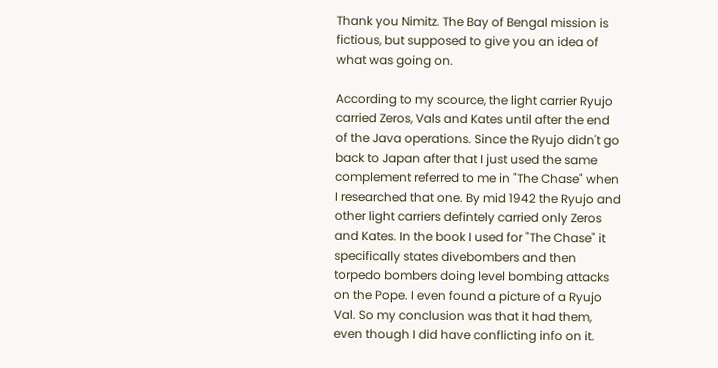Thank you Nimitz. The Bay of Bengal mission is fictious, but supposed to give you an idea of what was going on.

According to my scource, the light carrier Ryujo carried Zeros, Vals and Kates until after the end of the Java operations. Since the Ryujo didn't go back to Japan after that I just used the same complement referred to me in "The Chase" when I researched that one. By mid 1942 the Ryujo and other light carriers defintely carried only Zeros and Kates. In the book I used for "The Chase" it specifically states divebombers and then torpedo bombers doing level bombing attacks on the Pope. I even found a picture of a Ryujo Val. So my conclusion was that it had them, even though I did have conflicting info on it.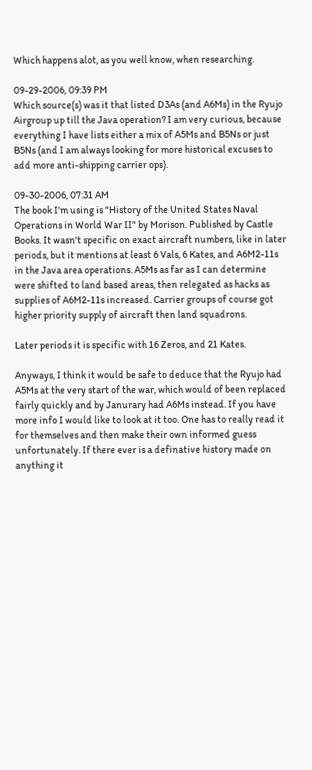Which happens alot, as you well know, when researching.

09-29-2006, 09:39 PM
Which source(s) was it that listed D3As (and A6Ms) in the Ryujo Airgroup up till the Java operation? I am very curious, because everything I have lists either a mix of A5Ms and B5Ns or just B5Ns (and I am always looking for more historical excuses to add more anti-shipping carrier ops).

09-30-2006, 07:31 AM
The book I'm using is "History of the United States Naval Operations in World War II" by Morison. Published by Castle Books. It wasn't specific on exact aircraft numbers, like in later periods, but it mentions at least 6 Vals, 6 Kates, and A6M2-11s in the Java area operations. A5Ms as far as I can determine were shifted to land based areas, then relegated as hacks as supplies of A6M2-11s increased. Carrier groups of course got higher priority supply of aircraft then land squadrons.

Later periods it is specific with 16 Zeros, and 21 Kates.

Anyways, I think it would be safe to deduce that the Ryujo had A5Ms at the very start of the war, which would of been replaced fairly quickly and by Janurary had A6Ms instead. If you have more info I would like to look at it too. One has to really read it for themselves and then make their own informed guess unfortunately. If there ever is a definative history made on anything it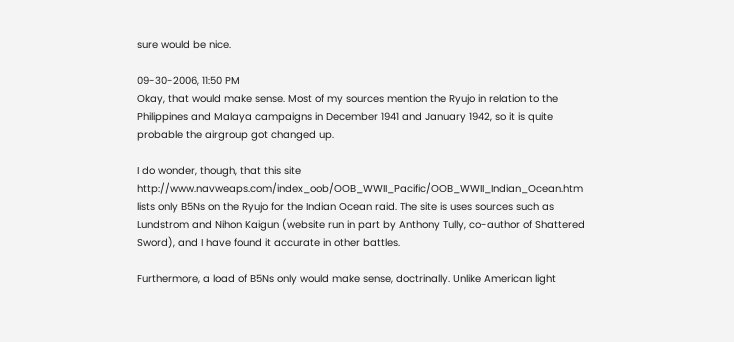sure would be nice.

09-30-2006, 11:50 PM
Okay, that would make sense. Most of my sources mention the Ryujo in relation to the Philippines and Malaya campaigns in December 1941 and January 1942, so it is quite probable the airgroup got changed up.

I do wonder, though, that this site http://www.navweaps.com/index_oob/OOB_WWII_Pacific/OOB_WWII_Indian_Ocean.htm lists only B5Ns on the Ryujo for the Indian Ocean raid. The site is uses sources such as Lundstrom and Nihon Kaigun (website run in part by Anthony Tully, co-author of Shattered Sword), and I have found it accurate in other battles.

Furthermore, a load of B5Ns only would make sense, doctrinally. Unlike American light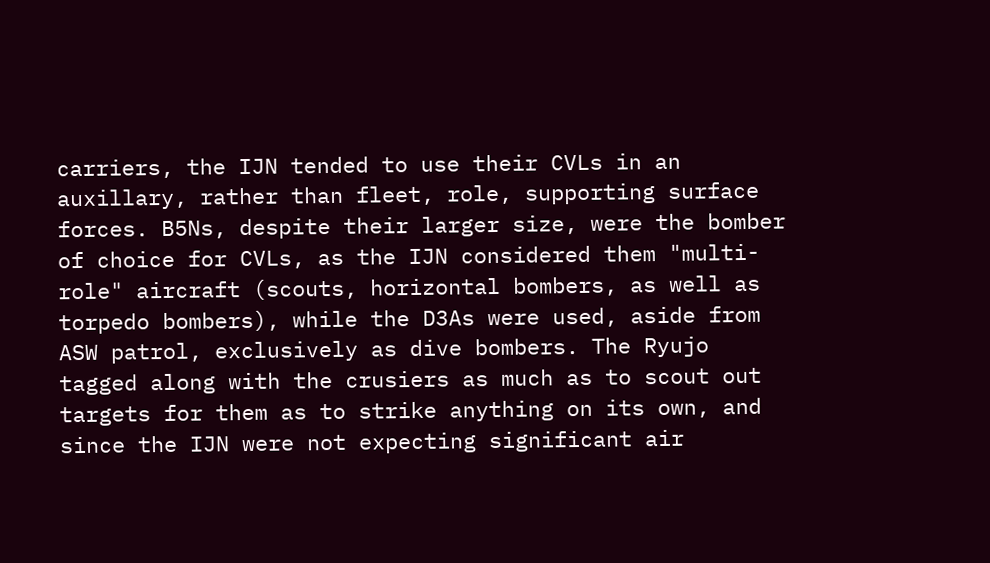carriers, the IJN tended to use their CVLs in an auxillary, rather than fleet, role, supporting surface forces. B5Ns, despite their larger size, were the bomber of choice for CVLs, as the IJN considered them "multi-role" aircraft (scouts, horizontal bombers, as well as torpedo bombers), while the D3As were used, aside from ASW patrol, exclusively as dive bombers. The Ryujo tagged along with the crusiers as much as to scout out targets for them as to strike anything on its own, and since the IJN were not expecting significant air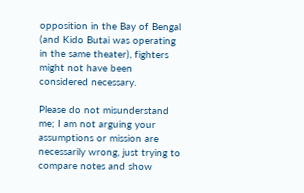opposition in the Bay of Bengal (and Kido Butai was operating in the same theater), fighters might not have been considered necessary.

Please do not misunderstand me; I am not arguing your assumptions or mission are necessarily wrong, just trying to compare notes and show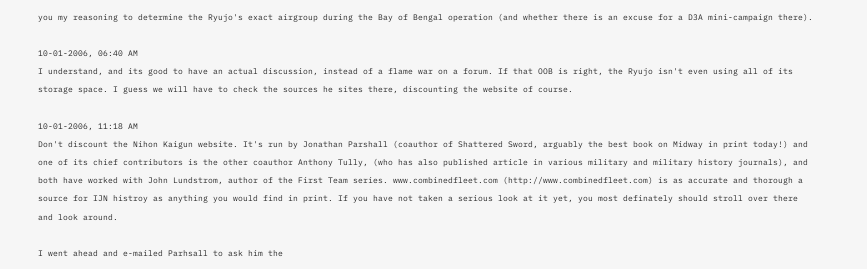you my reasoning to determine the Ryujo's exact airgroup during the Bay of Bengal operation (and whether there is an excuse for a D3A mini-campaign there).

10-01-2006, 06:40 AM
I understand, and its good to have an actual discussion, instead of a flame war on a forum. If that OOB is right, the Ryujo isn't even using all of its storage space. I guess we will have to check the sources he sites there, discounting the website of course.

10-01-2006, 11:18 AM
Don't discount the Nihon Kaigun website. It's run by Jonathan Parshall (coauthor of Shattered Sword, arguably the best book on Midway in print today!) and one of its chief contributors is the other coauthor Anthony Tully, (who has also published article in various military and military history journals), and both have worked with John Lundstrom, author of the First Team series. www.combinedfleet.com (http://www.combinedfleet.com) is as accurate and thorough a source for IJN histroy as anything you would find in print. If you have not taken a serious look at it yet, you most definately should stroll over there and look around.

I went ahead and e-mailed Parhsall to ask him the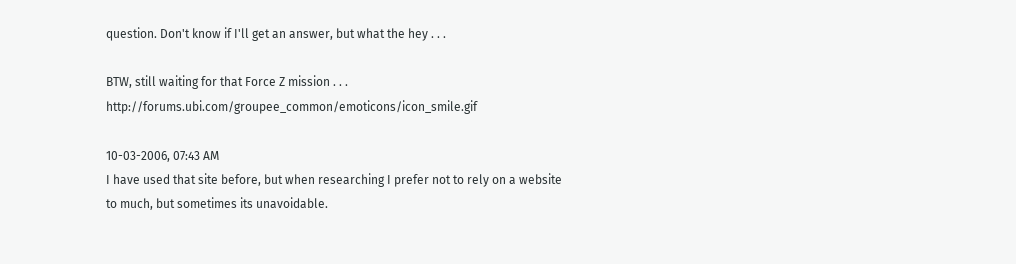question. Don't know if I'll get an answer, but what the hey . . .

BTW, still waiting for that Force Z mission . . . http://forums.ubi.com/groupee_common/emoticons/icon_smile.gif

10-03-2006, 07:43 AM
I have used that site before, but when researching I prefer not to rely on a website to much, but sometimes its unavoidable.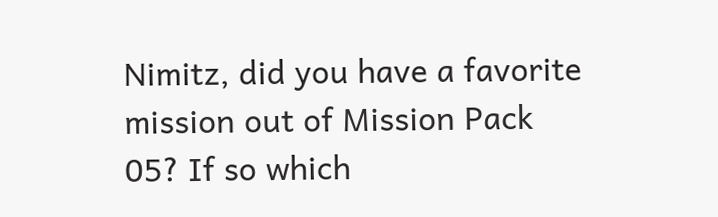Nimitz, did you have a favorite mission out of Mission Pack 05? If so which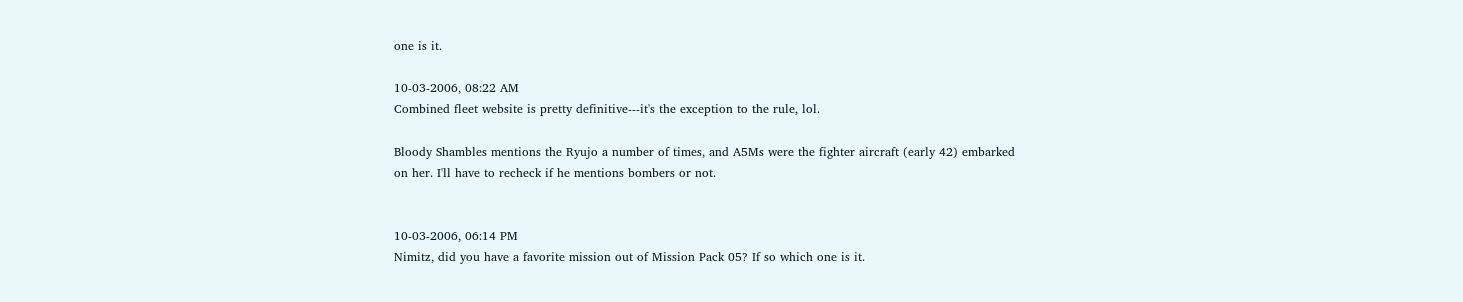one is it.

10-03-2006, 08:22 AM
Combined fleet website is pretty definitive---it's the exception to the rule, lol.

Bloody Shambles mentions the Ryujo a number of times, and A5Ms were the fighter aircraft (early 42) embarked on her. I'll have to recheck if he mentions bombers or not.


10-03-2006, 06:14 PM
Nimitz, did you have a favorite mission out of Mission Pack 05? If so which one is it.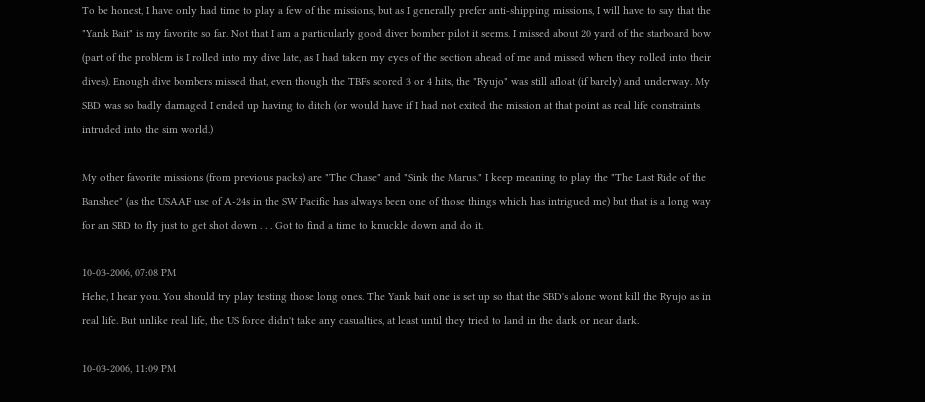To be honest, I have only had time to play a few of the missions, but as I generally prefer anti-shipping missions, I will have to say that the "Yank Bait" is my favorite so far. Not that I am a particularly good diver bomber pilot it seems. I missed about 20 yard of the starboard bow (part of the problem is I rolled into my dive late, as I had taken my eyes of the section ahead of me and missed when they rolled into their dives). Enough dive bombers missed that, even though the TBFs scored 3 or 4 hits, the "Ryujo" was still afloat (if barely) and underway. My SBD was so badly damaged I ended up having to ditch (or would have if I had not exited the mission at that point as real life constraints intruded into the sim world.)

My other favorite missions (from previous packs) are "The Chase" and "Sink the Marus." I keep meaning to play the "The Last Ride of the Banshee" (as the USAAF use of A-24s in the SW Pacific has always been one of those things which has intrigued me) but that is a long way for an SBD to fly just to get shot down . . . Got to find a time to knuckle down and do it.

10-03-2006, 07:08 PM
Hehe, I hear you. You should try play testing those long ones. The Yank bait one is set up so that the SBD's alone wont kill the Ryujo as in real life. But unlike real life, the US force didn't take any casualties, at least until they tried to land in the dark or near dark.

10-03-2006, 11:09 PM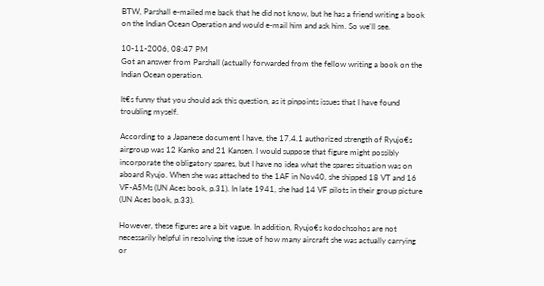BTW, Parshall e-mailed me back that he did not know, but he has a friend writing a book on the Indian Ocean Operation and would e-mail him and ask him. So we'll see.

10-11-2006, 08:47 PM
Got an answer from Parshall (actually forwarded from the fellow writing a book on the Indian Ocean operation.

It€s funny that you should ask this question, as it pinpoints issues that I have found troubling myself.

According to a Japanese document I have, the 17.4.1 authorized strength of Ryujo€s airgroup was 12 Kanko and 21 Kansen. I would suppose that figure might possibly incorporate the obligatory spares, but I have no idea what the spares situation was on aboard Ryujo. When she was attached to the 1AF in Nov40, she shipped 18 VT and 16 VF-A5Ms (IJN Aces book, p.31). In late 1941, she had 14 VF pilots in their group picture (IJN Aces book, p.33).

However, these figures are a bit vague. In addition, Ryujo€s kodochsohos are not necessarily helpful in resolving the issue of how many aircraft she was actually carrying or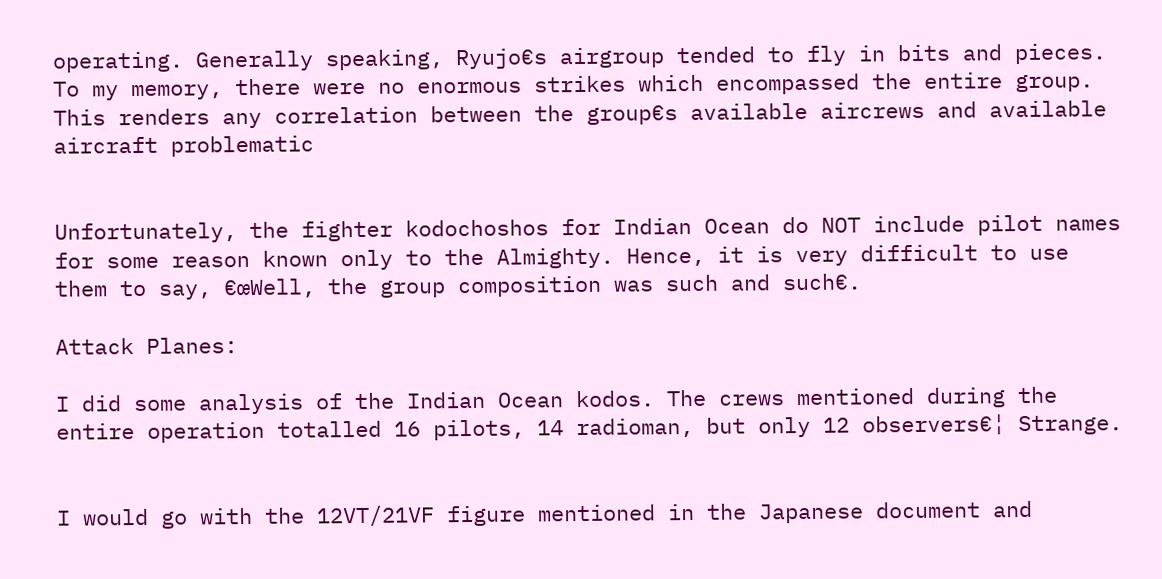operating. Generally speaking, Ryujo€s airgroup tended to fly in bits and pieces. To my memory, there were no enormous strikes which encompassed the entire group. This renders any correlation between the group€s available aircrews and available aircraft problematic


Unfortunately, the fighter kodochoshos for Indian Ocean do NOT include pilot names for some reason known only to the Almighty. Hence, it is very difficult to use them to say, €œWell, the group composition was such and such€.

Attack Planes:

I did some analysis of the Indian Ocean kodos. The crews mentioned during the entire operation totalled 16 pilots, 14 radioman, but only 12 observers€¦ Strange.


I would go with the 12VT/21VF figure mentioned in the Japanese document and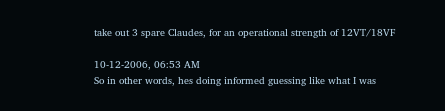take out 3 spare Claudes, for an operational strength of 12VT/18VF

10-12-2006, 06:53 AM
So in other words, hes doing informed guessing like what I was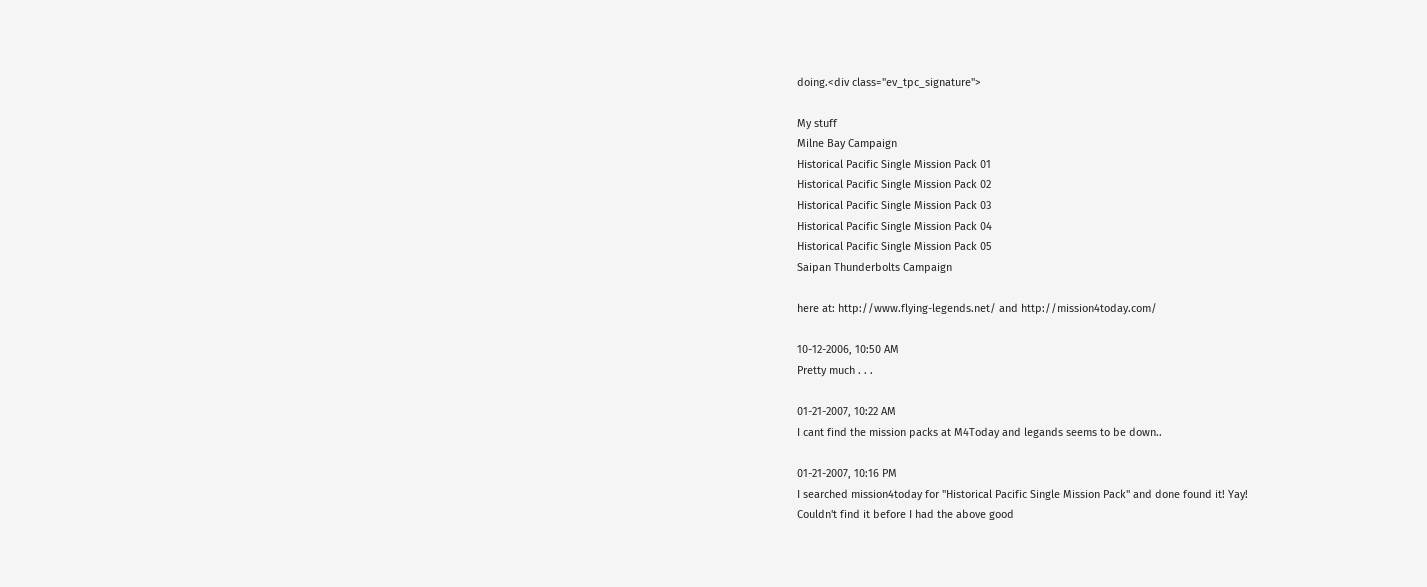doing.<div class="ev_tpc_signature">

My stuff
Milne Bay Campaign
Historical Pacific Single Mission Pack 01
Historical Pacific Single Mission Pack 02
Historical Pacific Single Mission Pack 03
Historical Pacific Single Mission Pack 04
Historical Pacific Single Mission Pack 05
Saipan Thunderbolts Campaign

here at: http://www.flying-legends.net/ and http://mission4today.com/

10-12-2006, 10:50 AM
Pretty much . . .

01-21-2007, 10:22 AM
I cant find the mission packs at M4Today and legands seems to be down..

01-21-2007, 10:16 PM
I searched mission4today for "Historical Pacific Single Mission Pack" and done found it! Yay!
Couldn't find it before I had the above good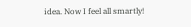idea. Now I feel all smartly!